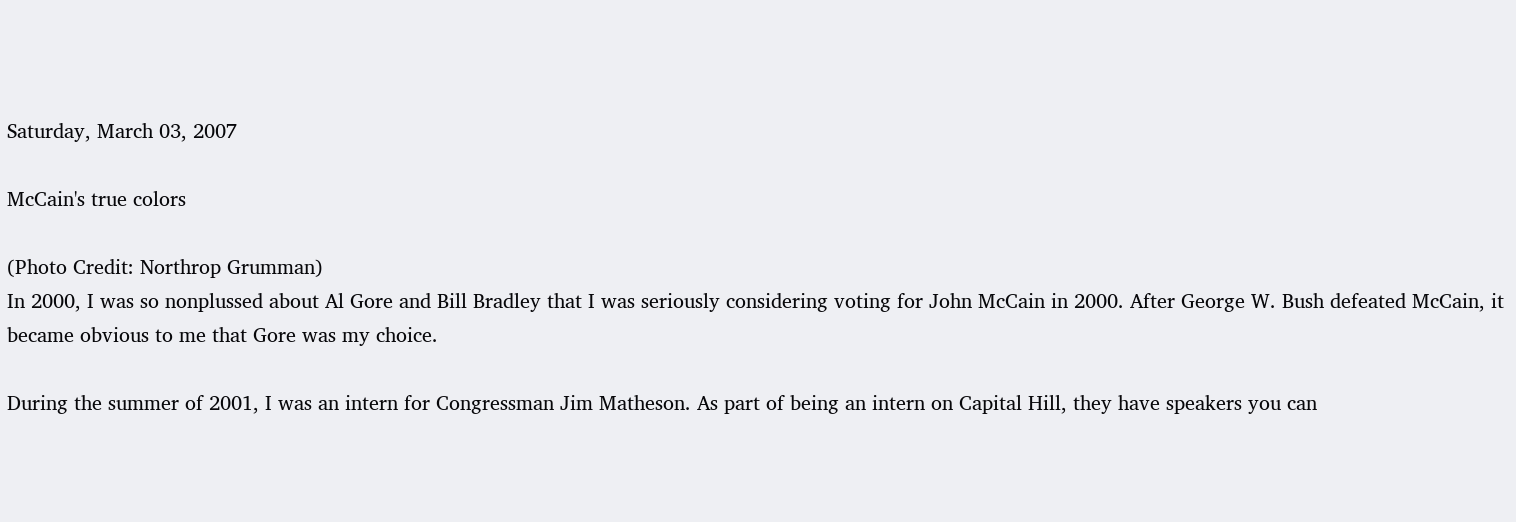Saturday, March 03, 2007

McCain's true colors

(Photo Credit: Northrop Grumman)
In 2000, I was so nonplussed about Al Gore and Bill Bradley that I was seriously considering voting for John McCain in 2000. After George W. Bush defeated McCain, it became obvious to me that Gore was my choice.

During the summer of 2001, I was an intern for Congressman Jim Matheson. As part of being an intern on Capital Hill, they have speakers you can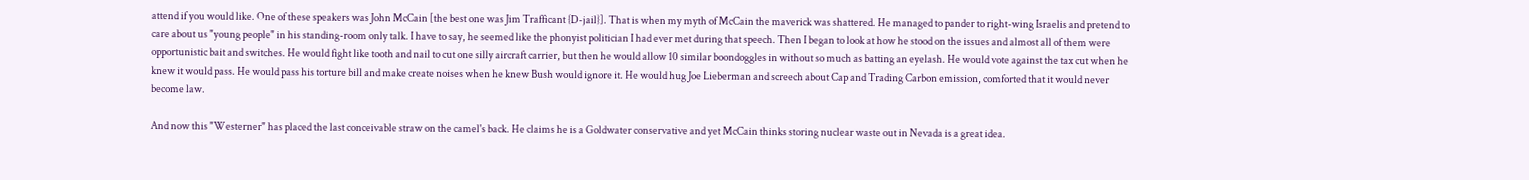attend if you would like. One of these speakers was John McCain [the best one was Jim Trafficant {D-jail}]. That is when my myth of McCain the maverick was shattered. He managed to pander to right-wing Israelis and pretend to care about us "young people" in his standing-room only talk. I have to say, he seemed like the phonyist politician I had ever met during that speech. Then I began to look at how he stood on the issues and almost all of them were opportunistic bait and switches. He would fight like tooth and nail to cut one silly aircraft carrier, but then he would allow 10 similar boondoggles in without so much as batting an eyelash. He would vote against the tax cut when he knew it would pass. He would pass his torture bill and make create noises when he knew Bush would ignore it. He would hug Joe Lieberman and screech about Cap and Trading Carbon emission, comforted that it would never become law.

And now this "Westerner" has placed the last conceivable straw on the camel's back. He claims he is a Goldwater conservative and yet McCain thinks storing nuclear waste out in Nevada is a great idea.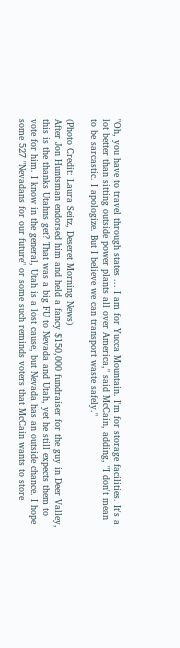"Oh, you have to travel through states ... I am for Yucca Mountain. I'm for storage facilities. It's a lot better than sitting outside power plants all over America," said McCain, adding, "I don't mean to be sarcastic. I apologize. But I believe we can transport waste safely."

(Photo Credit: Laura Seitz, Deseret Morning News)
After Jon Huntsman endorsed him and held a fancy $150,000 fundraiser for the guy in Deer Valley, this is the thanks Utahns get? That was a big FU to Nevada and Utah, yet he still expects them to vote for him. I know in the general, Utah is a lost cause, but Nevada has an outside chance. I hope some 527 "Nevadans for our future" or some such reminds voters that McCain wants to store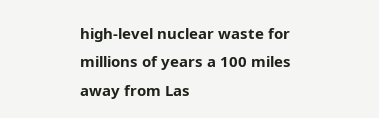high-level nuclear waste for millions of years a 100 miles away from Las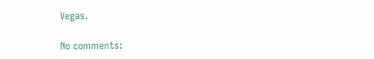Vegas.

No comments: